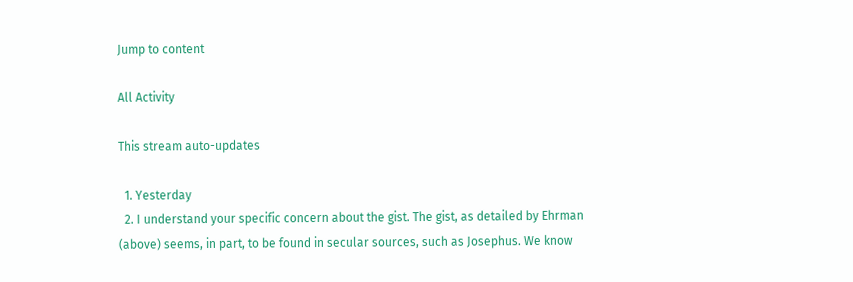Jump to content

All Activity

This stream auto-updates

  1. Yesterday
  2. I understand your specific concern about the gist. The gist, as detailed by Ehrman (above) seems, in part, to be found in secular sources, such as Josephus. We know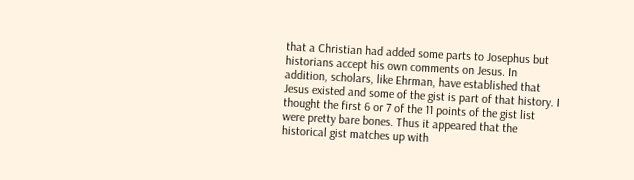that a Christian had added some parts to Josephus but historians accept his own comments on Jesus. In addition, scholars, like Ehrman, have established that Jesus existed and some of the gist is part of that history. I thought the first 6 or 7 of the 11 points of the gist list were pretty bare bones. Thus it appeared that the historical gist matches up with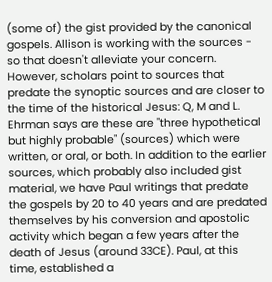(some of) the gist provided by the canonical gospels. Allison is working with the sources - so that doesn't alleviate your concern. However, scholars point to sources that predate the synoptic sources and are closer to the time of the historical Jesus: Q, M and L. Ehrman says are these are "three hypothetical but highly probable" (sources) which were written, or oral, or both. In addition to the earlier sources, which probably also included gist material, we have Paul writings that predate the gospels by 20 to 40 years and are predated themselves by his conversion and apostolic activity which began a few years after the death of Jesus (around 33CE). Paul, at this time, established a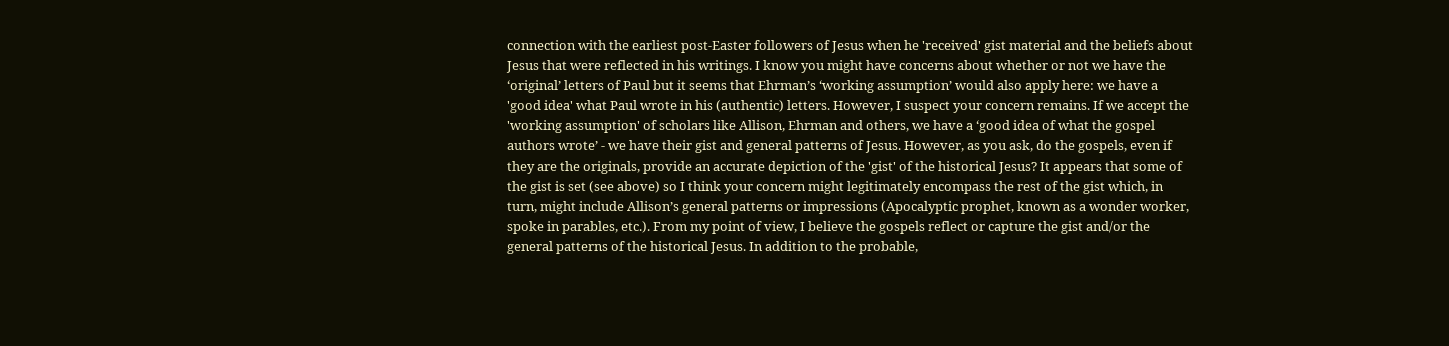connection with the earliest post-Easter followers of Jesus when he 'received' gist material and the beliefs about Jesus that were reflected in his writings. I know you might have concerns about whether or not we have the ‘original’ letters of Paul but it seems that Ehrman’s ‘working assumption’ would also apply here: we have a 'good idea' what Paul wrote in his (authentic) letters. However, I suspect your concern remains. If we accept the 'working assumption' of scholars like Allison, Ehrman and others, we have a ‘good idea of what the gospel authors wrote’ - we have their gist and general patterns of Jesus. However, as you ask, do the gospels, even if they are the originals, provide an accurate depiction of the 'gist' of the historical Jesus? It appears that some of the gist is set (see above) so I think your concern might legitimately encompass the rest of the gist which, in turn, might include Allison’s general patterns or impressions (Apocalyptic prophet, known as a wonder worker, spoke in parables, etc.). From my point of view, I believe the gospels reflect or capture the gist and/or the general patterns of the historical Jesus. In addition to the probable,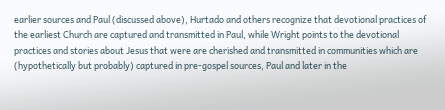earlier sources and Paul (discussed above), Hurtado and others recognize that devotional practices of the earliest Church are captured and transmitted in Paul, while Wright points to the devotional practices and stories about Jesus that were are cherished and transmitted in communities which are (hypothetically but probably) captured in pre-gospel sources, Paul and later in the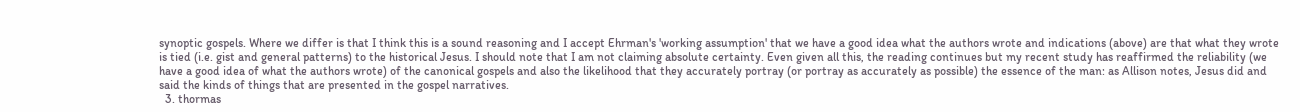synoptic gospels. Where we differ is that I think this is a sound reasoning and I accept Ehrman's 'working assumption' that we have a good idea what the authors wrote and indications (above) are that what they wrote is tied (i.e. gist and general patterns) to the historical Jesus. I should note that I am not claiming absolute certainty. Even given all this, the reading continues but my recent study has reaffirmed the reliability (we have a good idea of what the authors wrote) of the canonical gospels and also the likelihood that they accurately portray (or portray as accurately as possible) the essence of the man: as Allison notes, Jesus did and said the kinds of things that are presented in the gospel narratives.
  3. thormas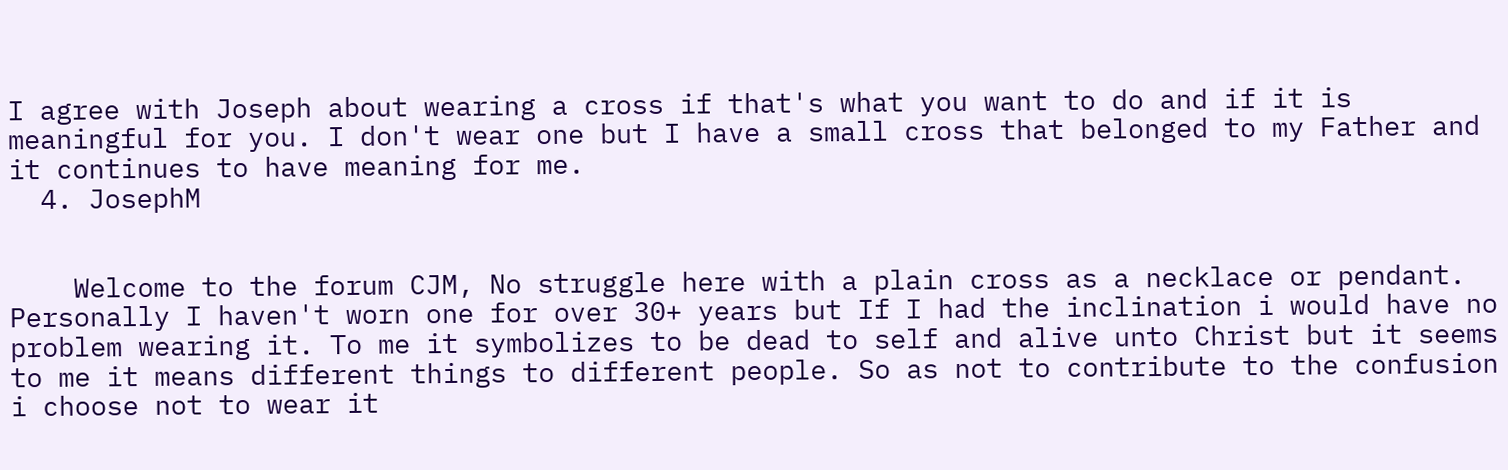I agree with Joseph about wearing a cross if that's what you want to do and if it is meaningful for you. I don't wear one but I have a small cross that belonged to my Father and it continues to have meaning for me.
  4. JosephM


    Welcome to the forum CJM, No struggle here with a plain cross as a necklace or pendant. Personally I haven't worn one for over 30+ years but If I had the inclination i would have no problem wearing it. To me it symbolizes to be dead to self and alive unto Christ but it seems to me it means different things to different people. So as not to contribute to the confusion i choose not to wear it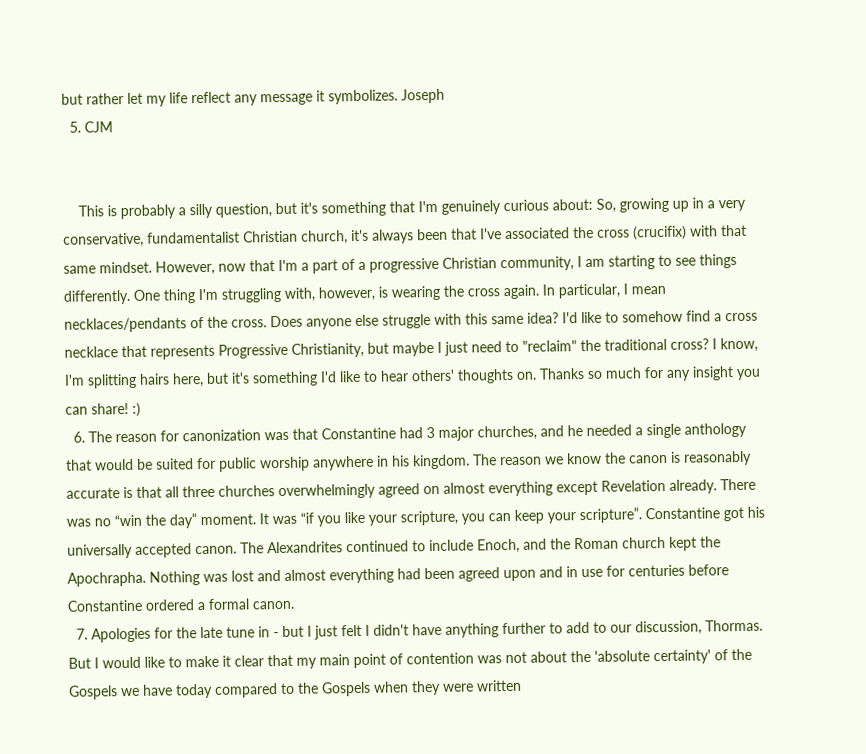but rather let my life reflect any message it symbolizes. Joseph
  5. CJM


    This is probably a silly question, but it's something that I'm genuinely curious about: So, growing up in a very conservative, fundamentalist Christian church, it's always been that I've associated the cross (crucifix) with that same mindset. However, now that I'm a part of a progressive Christian community, I am starting to see things differently. One thing I'm struggling with, however, is wearing the cross again. In particular, I mean necklaces/pendants of the cross. Does anyone else struggle with this same idea? I'd like to somehow find a cross necklace that represents Progressive Christianity, but maybe I just need to "reclaim" the traditional cross? I know, I'm splitting hairs here, but it's something I'd like to hear others' thoughts on. Thanks so much for any insight you can share! :)
  6. The reason for canonization was that Constantine had 3 major churches, and he needed a single anthology that would be suited for public worship anywhere in his kingdom. The reason we know the canon is reasonably accurate is that all three churches overwhelmingly agreed on almost everything except Revelation already. There was no “win the day” moment. It was “if you like your scripture, you can keep your scripture”. Constantine got his universally accepted canon. The Alexandrites continued to include Enoch, and the Roman church kept the Apochrapha. Nothing was lost and almost everything had been agreed upon and in use for centuries before Constantine ordered a formal canon.
  7. Apologies for the late tune in - but I just felt I didn't have anything further to add to our discussion, Thormas. But I would like to make it clear that my main point of contention was not about the 'absolute certainty' of the Gospels we have today compared to the Gospels when they were written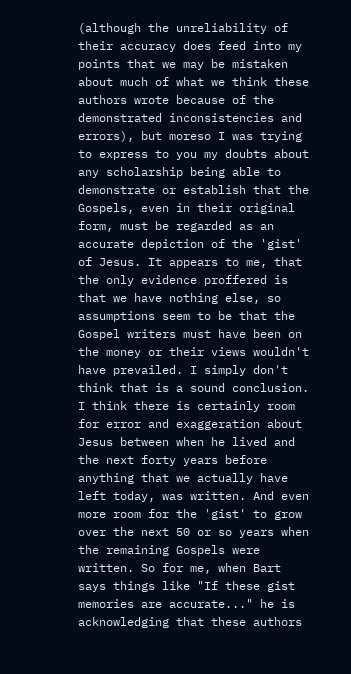(although the unreliability of their accuracy does feed into my points that we may be mistaken about much of what we think these authors wrote because of the demonstrated inconsistencies and errors), but moreso I was trying to express to you my doubts about any scholarship being able to demonstrate or establish that the Gospels, even in their original form, must be regarded as an accurate depiction of the 'gist' of Jesus. It appears to me, that the only evidence proffered is that we have nothing else, so assumptions seem to be that the Gospel writers must have been on the money or their views wouldn't have prevailed. I simply don't think that is a sound conclusion. I think there is certainly room for error and exaggeration about Jesus between when he lived and the next forty years before anything that we actually have left today, was written. And even more room for the 'gist' to grow over the next 50 or so years when the remaining Gospels were written. So for me, when Bart says things like "If these gist memories are accurate..." he is acknowledging that these authors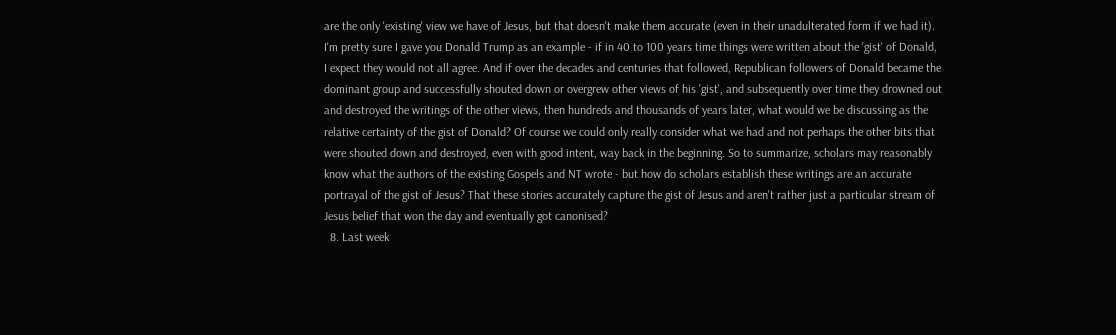are the only 'existing' view we have of Jesus, but that doesn't make them accurate (even in their unadulterated form if we had it). I'm pretty sure I gave you Donald Trump as an example - if in 40 to 100 years time things were written about the 'gist' of Donald, I expect they would not all agree. And if over the decades and centuries that followed, Republican followers of Donald became the dominant group and successfully shouted down or overgrew other views of his 'gist', and subsequently over time they drowned out and destroyed the writings of the other views, then hundreds and thousands of years later, what would we be discussing as the relative certainty of the gist of Donald? Of course we could only really consider what we had and not perhaps the other bits that were shouted down and destroyed, even with good intent, way back in the beginning. So to summarize, scholars may reasonably know what the authors of the existing Gospels and NT wrote - but how do scholars establish these writings are an accurate portrayal of the gist of Jesus? That these stories accurately capture the gist of Jesus and aren't rather just a particular stream of Jesus belief that won the day and eventually got canonised?
  8. Last week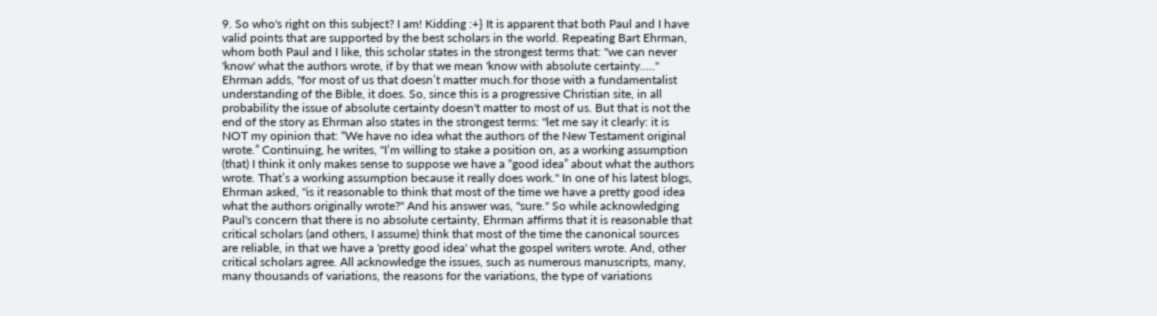9. So who's right on this subject? I am! Kidding :+} It is apparent that both Paul and I have valid points that are supported by the best scholars in the world. Repeating Bart Ehrman, whom both Paul and I like, this scholar states in the strongest terms that: "we can never 'know' what the authors wrote, if by that we mean 'know with absolute certainty....." Ehrman adds, "for most of us that doesn’t matter much.for those with a fundamentalist understanding of the Bible, it does. So, since this is a progressive Christian site, in all probability the issue of absolute certainty doesn't matter to most of us. But that is not the end of the story as Ehrman also states in the strongest terms: "let me say it clearly: it is NOT my opinion that: “We have no idea what the authors of the New Testament original wrote.” Continuing, he writes, "I’m willing to stake a position on, as a working assumption (that) I think it only makes sense to suppose we have a “good idea” about what the authors wrote. That’s a working assumption because it really does work." In one of his latest blogs, Ehrman asked, "is it reasonable to think that most of the time we have a pretty good idea what the authors originally wrote?" And his answer was, "sure." So while acknowledging Paul's concern that there is no absolute certainty, Ehrman affirms that it is reasonable that critical scholars (and others, I assume) think that most of the time the canonical sources are reliable, in that we have a 'pretty good idea' what the gospel writers wrote. And, other critical scholars agree. All acknowledge the issues, such as numerous manuscripts, many, many thousands of variations, the reasons for the variations, the type of variations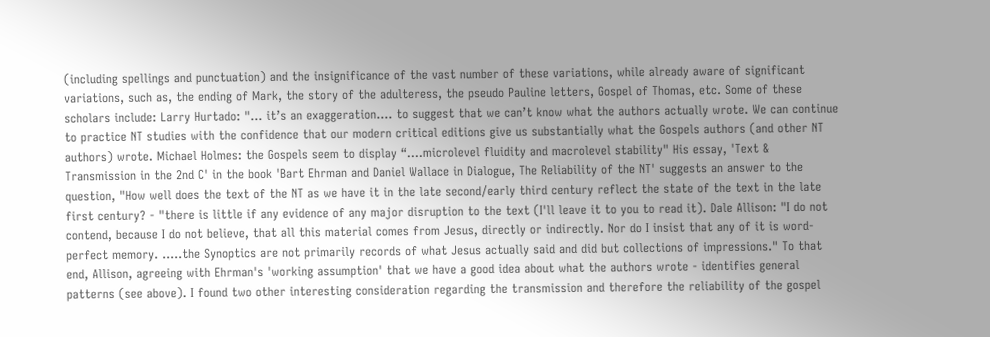(including spellings and punctuation) and the insignificance of the vast number of these variations, while already aware of significant variations, such as, the ending of Mark, the story of the adulteress, the pseudo Pauline letters, Gospel of Thomas, etc. Some of these scholars include: Larry Hurtado: "... it’s an exaggeration.... to suggest that we can’t know what the authors actually wrote. We can continue to practice NT studies with the confidence that our modern critical editions give us substantially what the Gospels authors (and other NT authors) wrote. Michael Holmes: the Gospels seem to display “....microlevel fluidity and macrolevel stability" His essay, 'Text & Transmission in the 2nd C' in the book 'Bart Ehrman and Daniel Wallace in Dialogue, The Reliability of the NT' suggests an answer to the question, "How well does the text of the NT as we have it in the late second/early third century reflect the state of the text in the late first century? - "there is little if any evidence of any major disruption to the text (I'll leave it to you to read it). Dale Allison: "I do not contend, because I do not believe, that all this material comes from Jesus, directly or indirectly. Nor do I insist that any of it is word-perfect memory. .....the Synoptics are not primarily records of what Jesus actually said and did but collections of impressions." To that end, Allison, agreeing with Ehrman's 'working assumption' that we have a good idea about what the authors wrote - identifies general patterns (see above). I found two other interesting consideration regarding the transmission and therefore the reliability of the gospel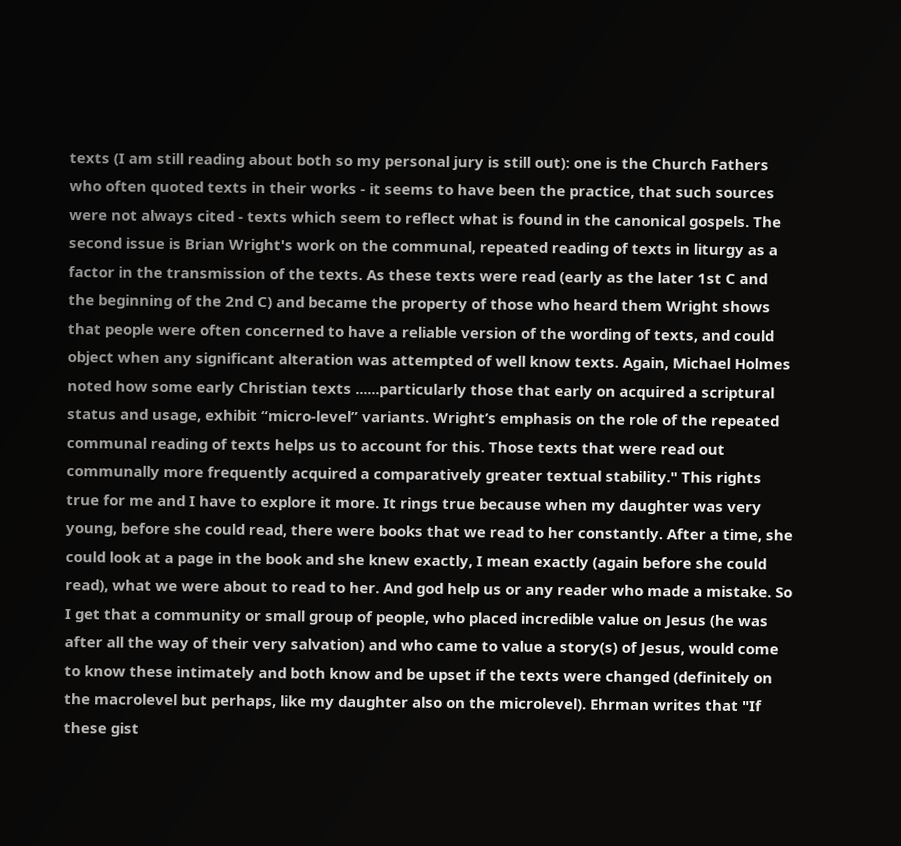texts (I am still reading about both so my personal jury is still out): one is the Church Fathers who often quoted texts in their works - it seems to have been the practice, that such sources were not always cited - texts which seem to reflect what is found in the canonical gospels. The second issue is Brian Wright's work on the communal, repeated reading of texts in liturgy as a factor in the transmission of the texts. As these texts were read (early as the later 1st C and the beginning of the 2nd C) and became the property of those who heard them Wright shows that people were often concerned to have a reliable version of the wording of texts, and could object when any significant alteration was attempted of well know texts. Again, Michael Holmes noted how some early Christian texts ......particularly those that early on acquired a scriptural status and usage, exhibit “micro-level” variants. Wright’s emphasis on the role of the repeated communal reading of texts helps us to account for this. Those texts that were read out communally more frequently acquired a comparatively greater textual stability." This rights true for me and I have to explore it more. It rings true because when my daughter was very young, before she could read, there were books that we read to her constantly. After a time, she could look at a page in the book and she knew exactly, I mean exactly (again before she could read), what we were about to read to her. And god help us or any reader who made a mistake. So I get that a community or small group of people, who placed incredible value on Jesus (he was after all the way of their very salvation) and who came to value a story(s) of Jesus, would come to know these intimately and both know and be upset if the texts were changed (definitely on the macrolevel but perhaps, like my daughter also on the microlevel). Ehrman writes that "If these gist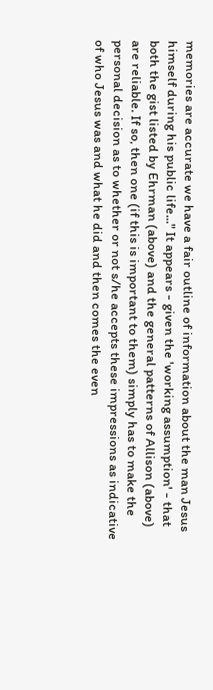memories are accurate we have a fair outline of information about the man Jesus himself during his public life..." It appears - given the 'working assumption' - that both the gist listed by Ehrman (above) and the general patterns of Allison (above) are reliable. If so, then one (if this is important to them) simply has to make the personal decision as to whether or not s/he accepts these impressions as indicative of who Jesus was and what he did and then comes the even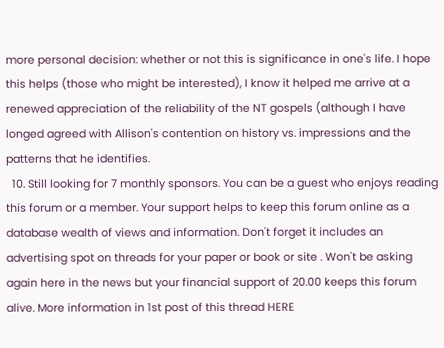more personal decision: whether or not this is significance in one's life. I hope this helps (those who might be interested), I know it helped me arrive at a renewed appreciation of the reliability of the NT gospels (although I have longed agreed with Allison's contention on history vs. impressions and the patterns that he identifies.
  10. Still looking for 7 monthly sponsors. You can be a guest who enjoys reading this forum or a member. Your support helps to keep this forum online as a database wealth of views and information. Don't forget it includes an advertising spot on threads for your paper or book or site . Won't be asking again here in the news but your financial support of 20.00 keeps this forum alive. More information in 1st post of this thread HERE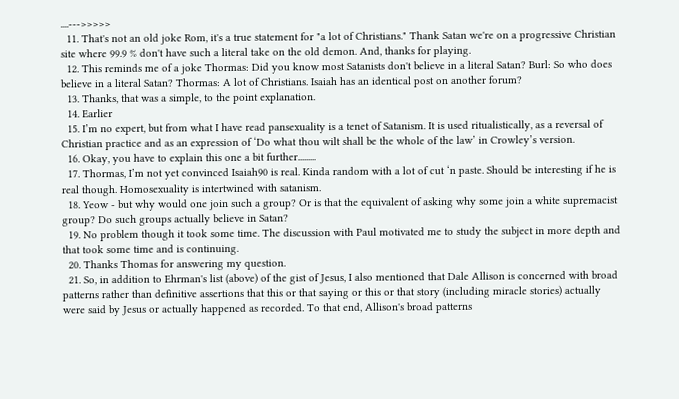....--->>>>>
  11. That's not an old joke Rom, it's a true statement for "a lot of Christians." Thank Satan we're on a progressive Christian site where 99.9 % don't have such a literal take on the old demon. And, thanks for playing.
  12. This reminds me of a joke Thormas: Did you know most Satanists don't believe in a literal Satan? Burl: So who does believe in a literal Satan? Thormas: A lot of Christians. Isaiah has an identical post on another forum?
  13. Thanks, that was a simple, to the point explanation.
  14. Earlier
  15. I’m no expert, but from what I have read pansexuality is a tenet of Satanism. It is used ritualistically, as a reversal of Christian practice and as an expression of ‘Do what thou wilt shall be the whole of the law’ in Crowley’s version.
  16. Okay, you have to explain this one a bit further.........
  17. Thormas, I’m not yet convinced Isaiah90 is real. Kinda random with a lot of cut ‘n paste. Should be interesting if he is real though. Homosexuality is intertwined with satanism.
  18. Yeow - but why would one join such a group? Or is that the equivalent of asking why some join a white supremacist group? Do such groups actually believe in Satan?
  19. No problem though it took some time. The discussion with Paul motivated me to study the subject in more depth and that took some time and is continuing.
  20. Thanks Thomas for answering my question.
  21. So, in addition to Ehrman's list (above) of the gist of Jesus, I also mentioned that Dale Allison is concerned with broad patterns rather than definitive assertions that this or that saying or this or that story (including miracle stories) actually were said by Jesus or actually happened as recorded. To that end, Allison's broad patterns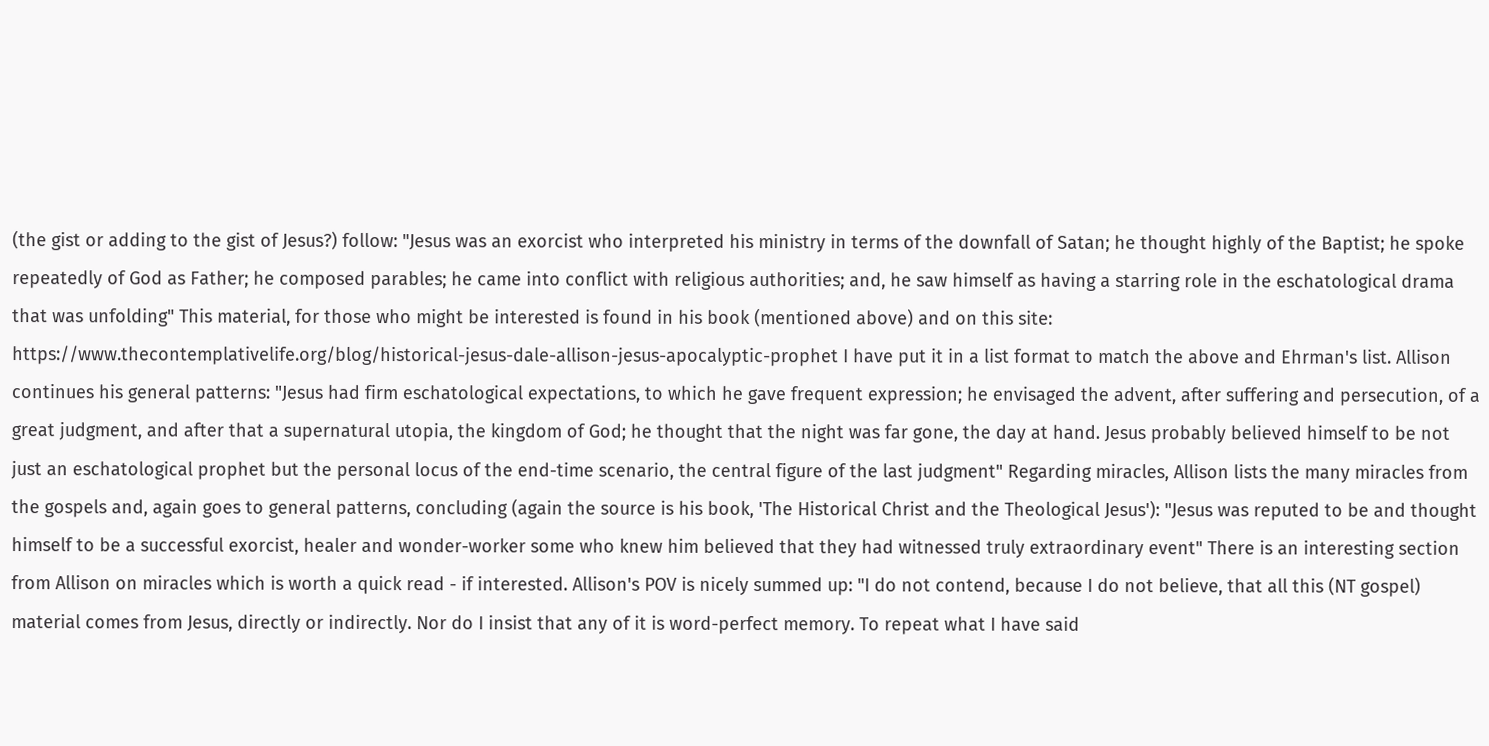(the gist or adding to the gist of Jesus?) follow: "Jesus was an exorcist who interpreted his ministry in terms of the downfall of Satan; he thought highly of the Baptist; he spoke repeatedly of God as Father; he composed parables; he came into conflict with religious authorities; and, he saw himself as having a starring role in the eschatological drama that was unfolding" This material, for those who might be interested is found in his book (mentioned above) and on this site: https://www.thecontemplativelife.org/blog/historical-jesus-dale-allison-jesus-apocalyptic-prophet I have put it in a list format to match the above and Ehrman's list. Allison continues his general patterns: "Jesus had firm eschatological expectations, to which he gave frequent expression; he envisaged the advent, after suffering and persecution, of a great judgment, and after that a supernatural utopia, the kingdom of God; he thought that the night was far gone, the day at hand. Jesus probably believed himself to be not just an eschatological prophet but the personal locus of the end-time scenario, the central figure of the last judgment" Regarding miracles, Allison lists the many miracles from the gospels and, again goes to general patterns, concluding (again the source is his book, 'The Historical Christ and the Theological Jesus'): "Jesus was reputed to be and thought himself to be a successful exorcist, healer and wonder-worker some who knew him believed that they had witnessed truly extraordinary event" There is an interesting section from Allison on miracles which is worth a quick read - if interested. Allison's POV is nicely summed up: "I do not contend, because I do not believe, that all this (NT gospel) material comes from Jesus, directly or indirectly. Nor do I insist that any of it is word-perfect memory. To repeat what I have said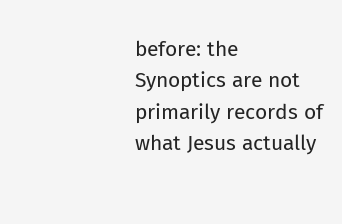before: the Synoptics are not primarily records of what Jesus actually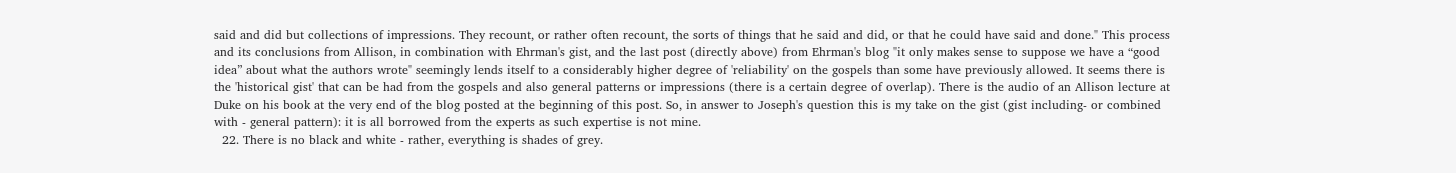said and did but collections of impressions. They recount, or rather often recount, the sorts of things that he said and did, or that he could have said and done." This process and its conclusions from Allison, in combination with Ehrman's gist, and the last post (directly above) from Ehrman's blog "it only makes sense to suppose we have a “good idea” about what the authors wrote" seemingly lends itself to a considerably higher degree of 'reliability' on the gospels than some have previously allowed. It seems there is the 'historical gist' that can be had from the gospels and also general patterns or impressions (there is a certain degree of overlap). There is the audio of an Allison lecture at Duke on his book at the very end of the blog posted at the beginning of this post. So, in answer to Joseph's question this is my take on the gist (gist including- or combined with - general pattern): it is all borrowed from the experts as such expertise is not mine.
  22. There is no black and white - rather, everything is shades of grey.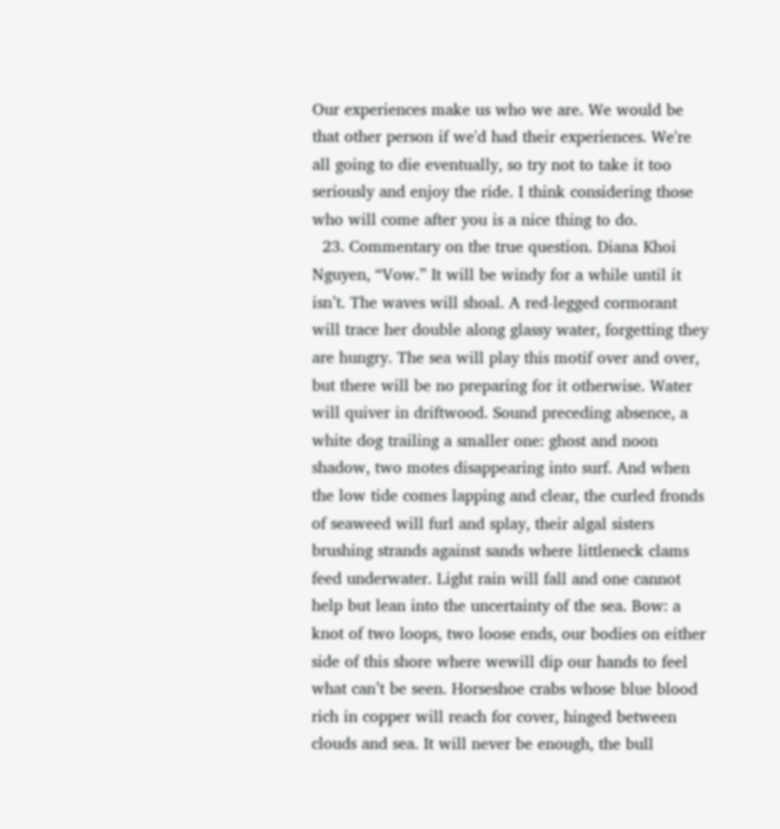Our experiences make us who we are. We would be that other person if we'd had their experiences. We're all going to die eventually, so try not to take it too seriously and enjoy the ride. I think considering those who will come after you is a nice thing to do.
  23. Commentary on the true question. Diana Khoi Nguyen, “Vow.” It will be windy for a while until it isn’t. The waves will shoal. A red-legged cormorant will trace her double along glassy water, forgetting they are hungry. The sea will play this motif over and over, but there will be no preparing for it otherwise. Water will quiver in driftwood. Sound preceding absence, a white dog trailing a smaller one: ghost and noon shadow, two motes disappearing into surf. And when the low tide comes lapping and clear, the curled fronds of seaweed will furl and splay, their algal sisters brushing strands against sands where littleneck clams feed underwater. Light rain will fall and one cannot help but lean into the uncertainty of the sea. Bow: a knot of two loops, two loose ends, our bodies on either side of this shore where wewill dip our hands to feel what can’t be seen. Horseshoe crabs whose blue blood rich in copper will reach for cover, hinged between clouds and sea. It will never be enough, the bull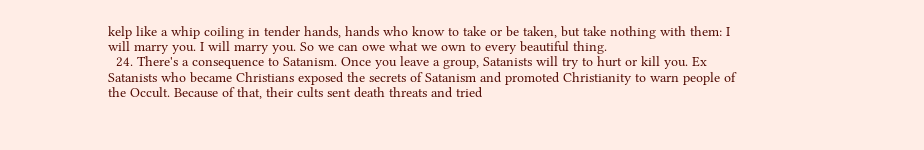kelp like a whip coiling in tender hands, hands who know to take or be taken, but take nothing with them: I will marry you. I will marry you. So we can owe what we own to every beautiful thing.
  24. There's a consequence to Satanism. Once you leave a group, Satanists will try to hurt or kill you. Ex Satanists who became Christians exposed the secrets of Satanism and promoted Christianity to warn people of the Occult. Because of that, their cults sent death threats and tried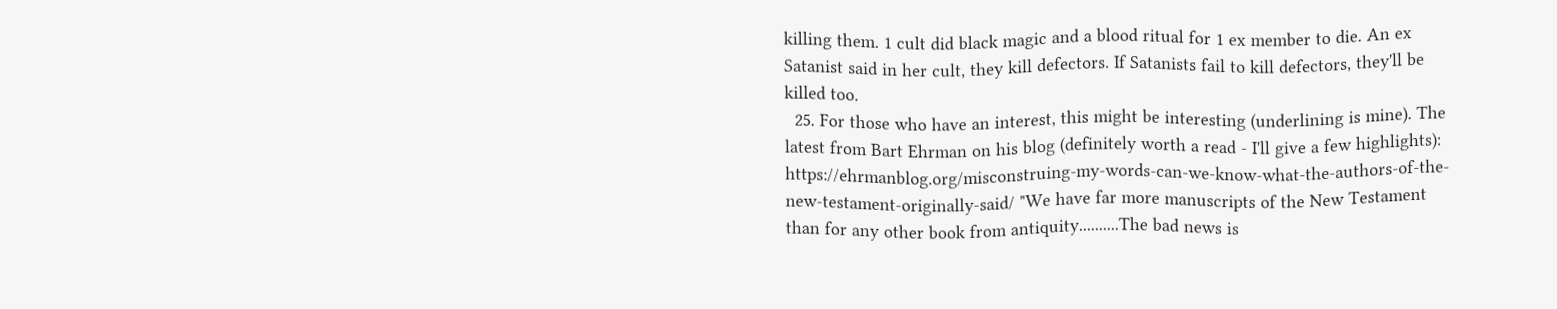killing them. 1 cult did black magic and a blood ritual for 1 ex member to die. An ex Satanist said in her cult, they kill defectors. If Satanists fail to kill defectors, they'll be killed too.
  25. For those who have an interest, this might be interesting (underlining is mine). The latest from Bart Ehrman on his blog (definitely worth a read - I'll give a few highlights): https://ehrmanblog.org/misconstruing-my-words-can-we-know-what-the-authors-of-the-new-testament-originally-said/ "We have far more manuscripts of the New Testament than for any other book from antiquity..........The bad news is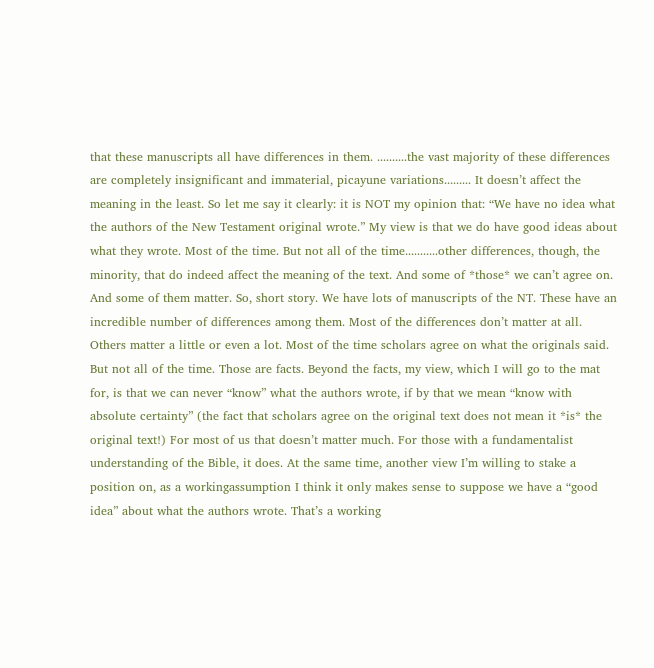that these manuscripts all have differences in them. ..........the vast majority of these differences are completely insignificant and immaterial, picayune variations......... It doesn’t affect the meaning in the least. So let me say it clearly: it is NOT my opinion that: “We have no idea what the authors of the New Testament original wrote.” My view is that we do have good ideas about what they wrote. Most of the time. But not all of the time...........other differences, though, the minority, that do indeed affect the meaning of the text. And some of *those* we can’t agree on. And some of them matter. So, short story. We have lots of manuscripts of the NT. These have an incredible number of differences among them. Most of the differences don’t matter at all. Others matter a little or even a lot. Most of the time scholars agree on what the originals said. But not all of the time. Those are facts. Beyond the facts, my view, which I will go to the mat for, is that we can never “know” what the authors wrote, if by that we mean “know with absolute certainty” (the fact that scholars agree on the original text does not mean it *is* the original text!) For most of us that doesn’t matter much. For those with a fundamentalist understanding of the Bible, it does. At the same time, another view I’m willing to stake a position on, as a workingassumption I think it only makes sense to suppose we have a “good idea” about what the authors wrote. That’s a working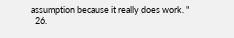assumption because it really does work. "
  26.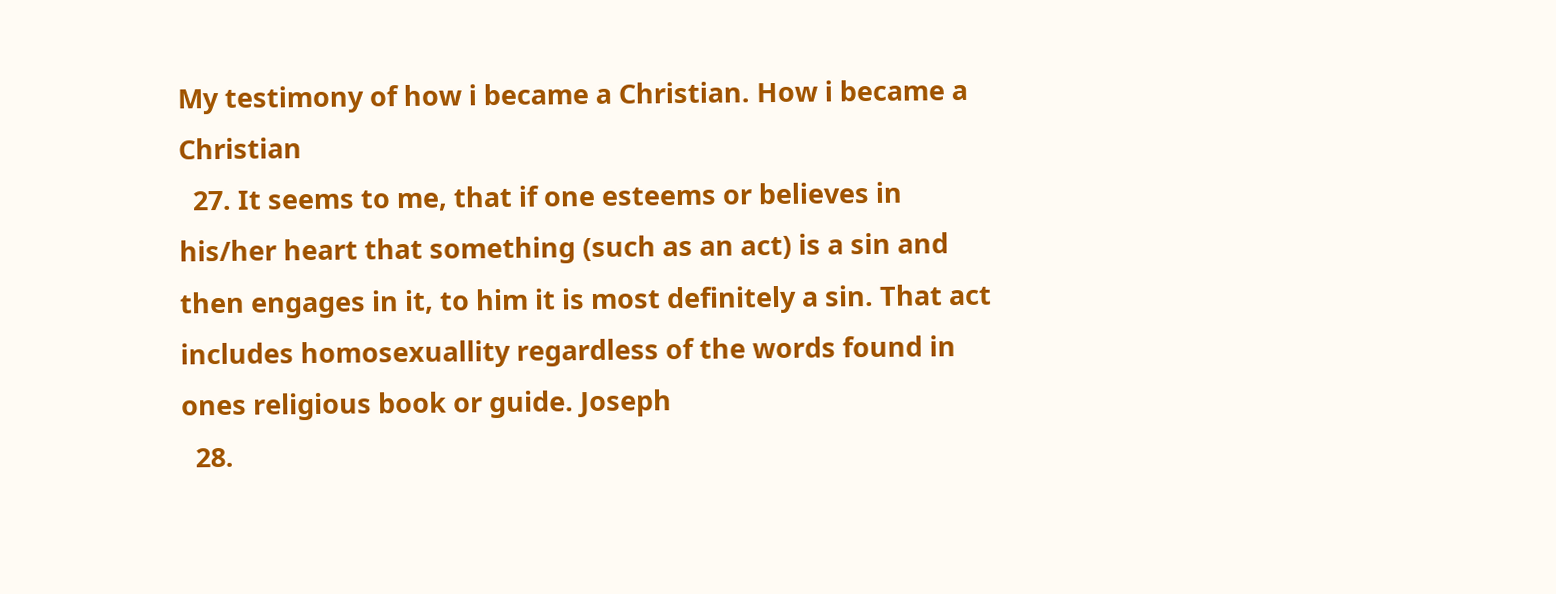My testimony of how i became a Christian. How i became a Christian
  27. It seems to me, that if one esteems or believes in his/her heart that something (such as an act) is a sin and then engages in it, to him it is most definitely a sin. That act includes homosexuallity regardless of the words found in ones religious book or guide. Joseph
  28.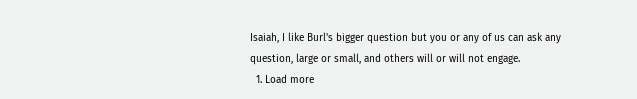Isaiah, I like Burl's bigger question but you or any of us can ask any question, large or small, and others will or will not engage.
  1. Load more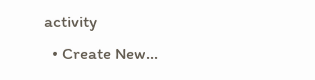activity
  • Create New...